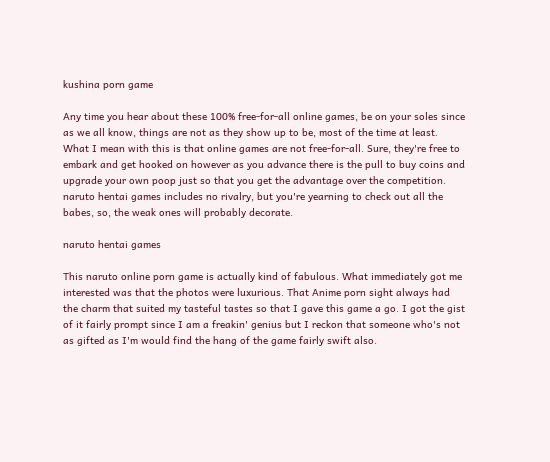kushina porn game

Any time you hear about these 100% free-for-all online games, be on your soles since as we all know, things are not as they show up to be, most of the time at least. What I mean with this is that online games are not free-for-all. Sure, they're free to embark and get hooked on however as you advance there is the pull to buy coins and upgrade your own poop just so that you get the advantage over the competition. naruto hentai games includes no rivalry, but you're yearning to check out all the babes, so, the weak ones will probably decorate.

naruto hentai games

This naruto online porn game is actually kind of fabulous. What immediately got me interested was that the photos were luxurious. That Anime porn sight always had the charm that suited my tasteful tastes so that I gave this game a go. I got the gist of it fairly prompt since I am a freakin' genius but I reckon that someone who's not as gifted as I'm would find the hang of the game fairly swift also.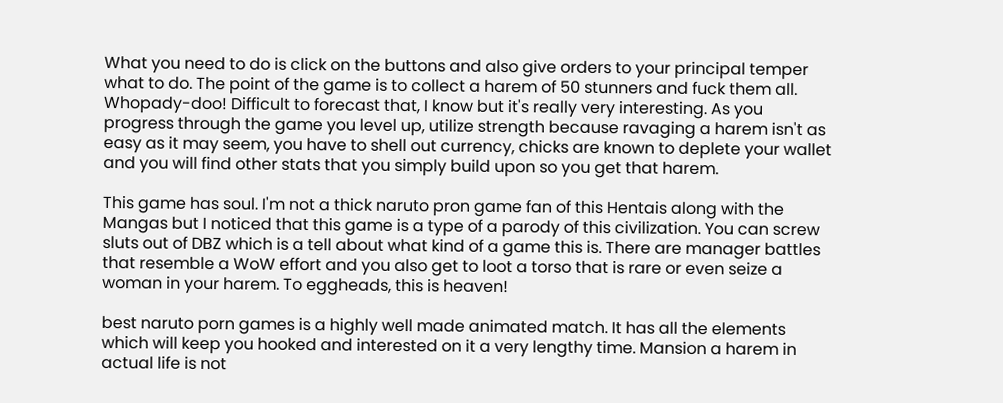What you need to do is click on the buttons and also give orders to your principal temper what to do. The point of the game is to collect a harem of 50 stunners and fuck them all. Whopady-doo! Difficult to forecast that, I know but it's really very interesting. As you progress through the game you level up, utilize strength because ravaging a harem isn't as easy as it may seem, you have to shell out currency, chicks are known to deplete your wallet and you will find other stats that you simply build upon so you get that harem.

This game has soul. I'm not a thick naruto pron game fan of this Hentais along with the Mangas but I noticed that this game is a type of a parody of this civilization. You can screw sluts out of DBZ which is a tell about what kind of a game this is. There are manager battles that resemble a WoW effort and you also get to loot a torso that is rare or even seize a woman in your harem. To eggheads, this is heaven!

best naruto porn games is a highly well made animated match. It has all the elements which will keep you hooked and interested on it a very lengthy time. Mansion a harem in actual life is not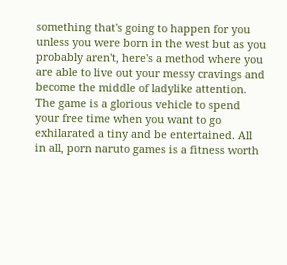something that's going to happen for you unless you were born in the west but as you probably aren't, here's a method where you are able to live out your messy cravings and become the middle of ladylike attention. The game is a glorious vehicle to spend your free time when you want to go exhilarated a tiny and be entertained. All in all, porn naruto games is a fitness worth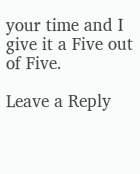your time and I give it a Five out of Five.

Leave a Reply